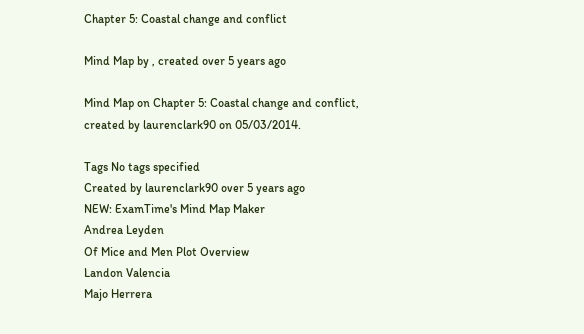Chapter 5: Coastal change and conflict

Mind Map by , created over 5 years ago

Mind Map on Chapter 5: Coastal change and conflict, created by laurenclark90 on 05/03/2014.

Tags No tags specified
Created by laurenclark90 over 5 years ago
NEW: ExamTime's Mind Map Maker
Andrea Leyden
Of Mice and Men Plot Overview
Landon Valencia
Majo Herrera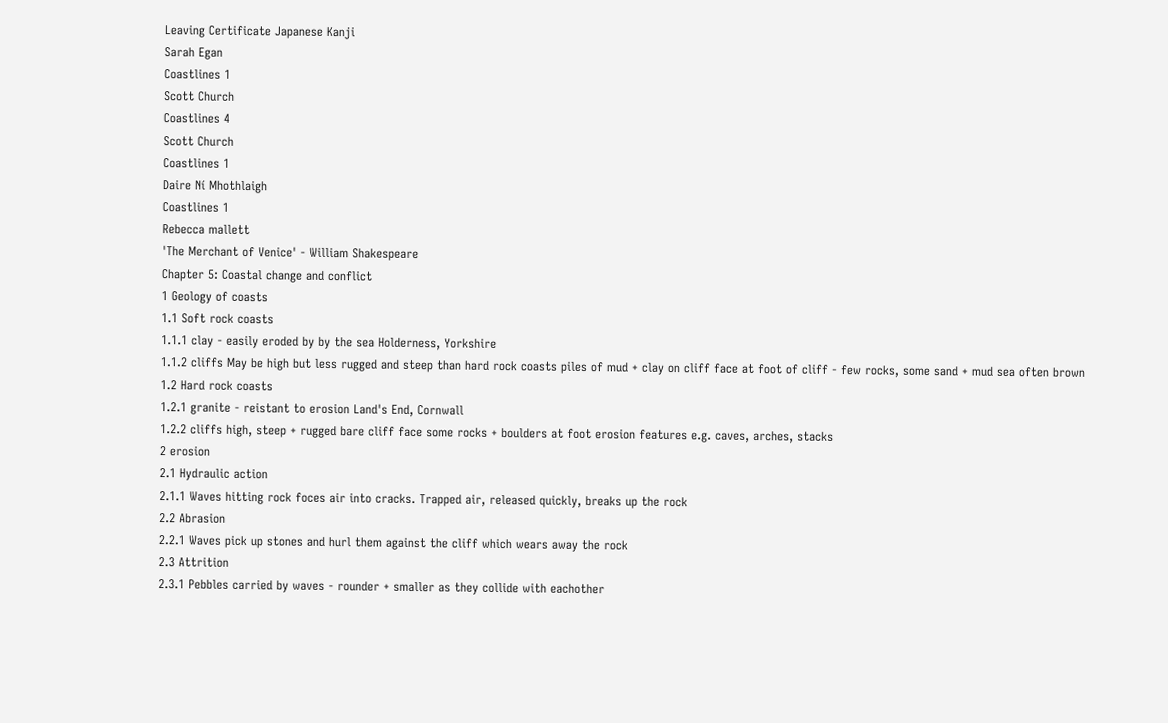Leaving Certificate Japanese Kanji
Sarah Egan
Coastlines 1
Scott Church
Coastlines 4
Scott Church
Coastlines 1
Daire Ní Mhothlaigh
Coastlines 1
Rebecca mallett
'The Merchant of Venice' - William Shakespeare
Chapter 5: Coastal change and conflict
1 Geology of coasts
1.1 Soft rock coasts
1.1.1 clay - easily eroded by by the sea Holderness, Yorkshire
1.1.2 cliffs May be high but less rugged and steep than hard rock coasts piles of mud + clay on cliff face at foot of cliff - few rocks, some sand + mud sea often brown
1.2 Hard rock coasts
1.2.1 granite - reistant to erosion Land's End, Cornwall
1.2.2 cliffs high, steep + rugged bare cliff face some rocks + boulders at foot erosion features e.g. caves, arches, stacks
2 erosion
2.1 Hydraulic action
2.1.1 Waves hitting rock foces air into cracks. Trapped air, released quickly, breaks up the rock
2.2 Abrasion
2.2.1 Waves pick up stones and hurl them against the cliff which wears away the rock
2.3 Attrition
2.3.1 Pebbles carried by waves - rounder + smaller as they collide with eachother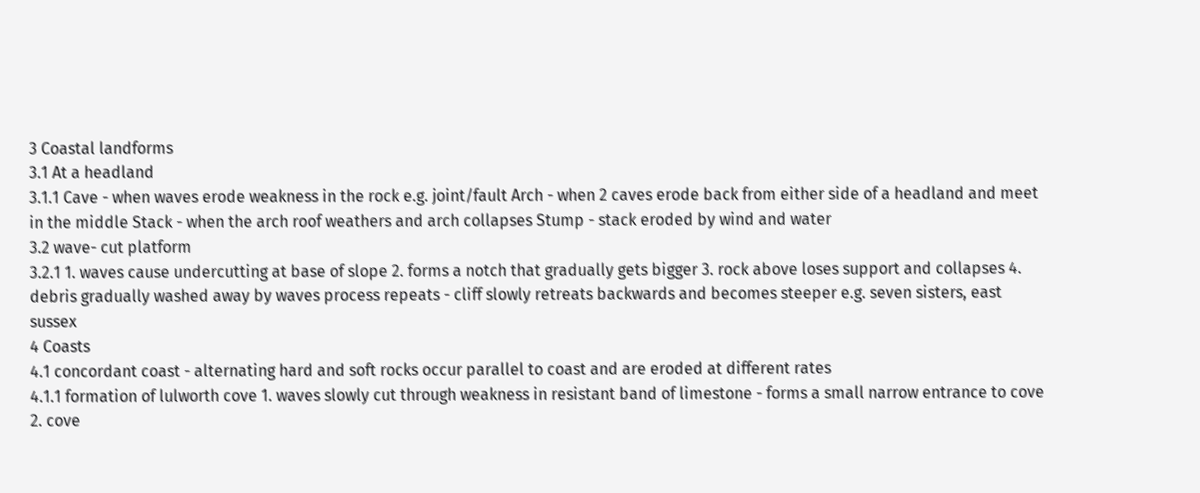3 Coastal landforms
3.1 At a headland
3.1.1 Cave - when waves erode weakness in the rock e.g. joint/fault Arch - when 2 caves erode back from either side of a headland and meet in the middle Stack - when the arch roof weathers and arch collapses Stump - stack eroded by wind and water
3.2 wave- cut platform
3.2.1 1. waves cause undercutting at base of slope 2. forms a notch that gradually gets bigger 3. rock above loses support and collapses 4. debris gradually washed away by waves process repeats - cliff slowly retreats backwards and becomes steeper e.g. seven sisters, east sussex
4 Coasts
4.1 concordant coast - alternating hard and soft rocks occur parallel to coast and are eroded at different rates
4.1.1 formation of lulworth cove 1. waves slowly cut through weakness in resistant band of limestone - forms a small narrow entrance to cove 2. cove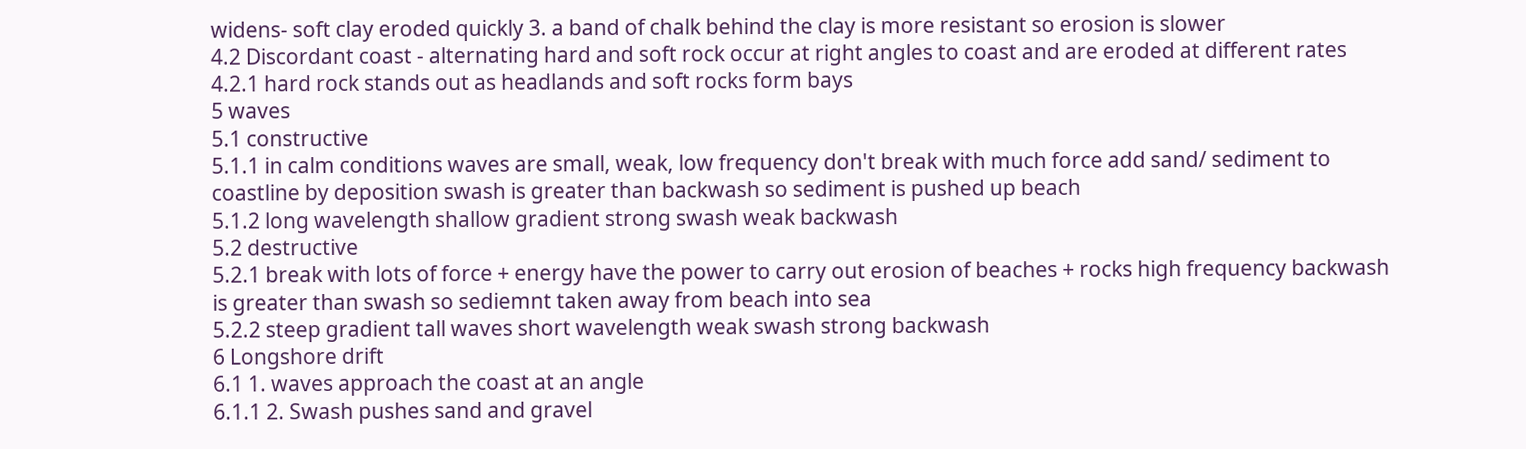widens- soft clay eroded quickly 3. a band of chalk behind the clay is more resistant so erosion is slower
4.2 Discordant coast - alternating hard and soft rock occur at right angles to coast and are eroded at different rates
4.2.1 hard rock stands out as headlands and soft rocks form bays
5 waves
5.1 constructive
5.1.1 in calm conditions waves are small, weak, low frequency don't break with much force add sand/ sediment to coastline by deposition swash is greater than backwash so sediment is pushed up beach
5.1.2 long wavelength shallow gradient strong swash weak backwash
5.2 destructive
5.2.1 break with lots of force + energy have the power to carry out erosion of beaches + rocks high frequency backwash is greater than swash so sediemnt taken away from beach into sea
5.2.2 steep gradient tall waves short wavelength weak swash strong backwash
6 Longshore drift
6.1 1. waves approach the coast at an angle
6.1.1 2. Swash pushes sand and gravel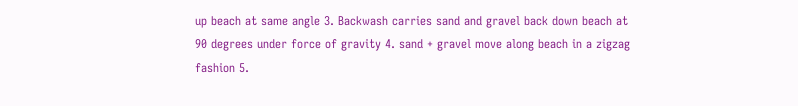up beach at same angle 3. Backwash carries sand and gravel back down beach at 90 degrees under force of gravity 4. sand + gravel move along beach in a zigzag fashion 5.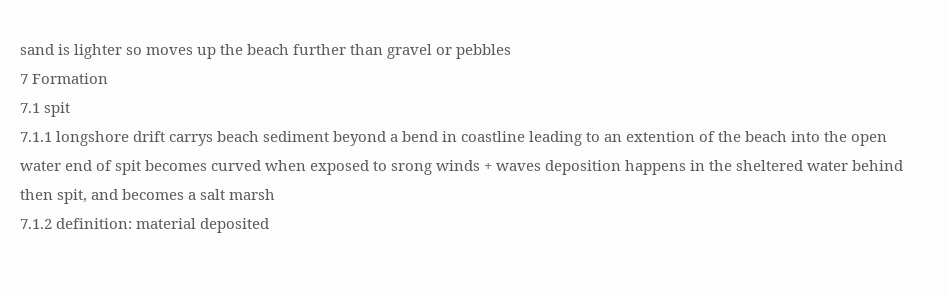sand is lighter so moves up the beach further than gravel or pebbles
7 Formation
7.1 spit
7.1.1 longshore drift carrys beach sediment beyond a bend in coastline leading to an extention of the beach into the open water end of spit becomes curved when exposed to srong winds + waves deposition happens in the sheltered water behind then spit, and becomes a salt marsh
7.1.2 definition: material deposited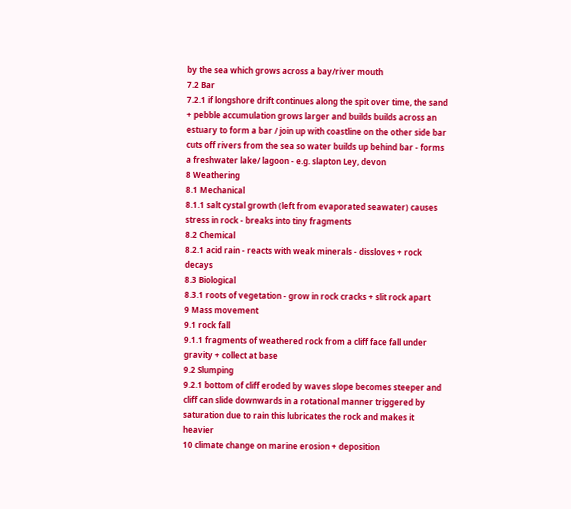by the sea which grows across a bay/river mouth
7.2 Bar
7.2.1 if longshore drift continues along the spit over time, the sand + pebble accumulation grows larger and builds builds across an estuary to form a bar / join up with coastline on the other side bar cuts off rivers from the sea so water builds up behind bar - forms a freshwater lake/ lagoon - e.g. slapton Ley, devon
8 Weathering
8.1 Mechanical
8.1.1 salt cystal growth (left from evaporated seawater) causes stress in rock - breaks into tiny fragments
8.2 Chemical
8.2.1 acid rain - reacts with weak minerals - dissloves + rock decays
8.3 Biological
8.3.1 roots of vegetation - grow in rock cracks + slit rock apart
9 Mass movement
9.1 rock fall
9.1.1 fragments of weathered rock from a cliff face fall under gravity + collect at base
9.2 Slumping
9.2.1 bottom of cliff eroded by waves slope becomes steeper and cliff can slide downwards in a rotational manner triggered by saturation due to rain this lubricates the rock and makes it heavier
10 climate change on marine erosion + deposition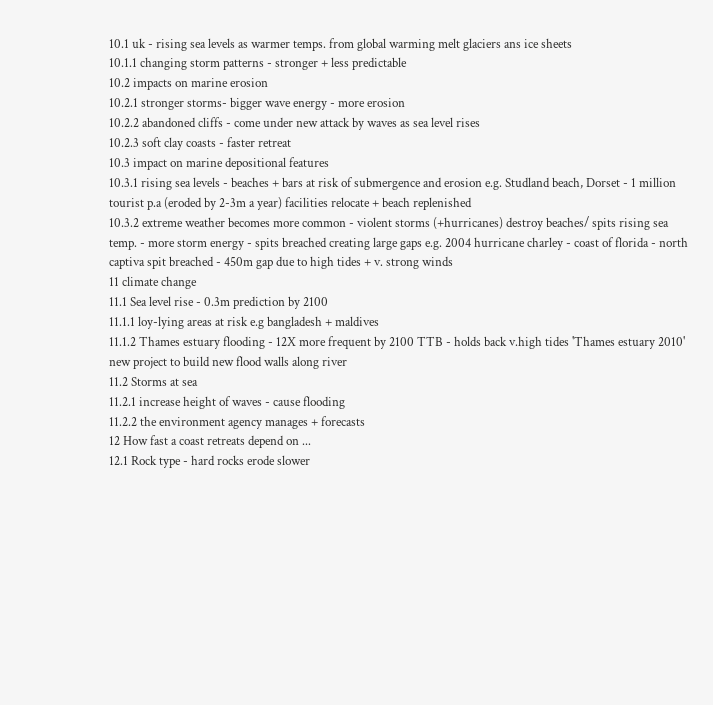10.1 uk - rising sea levels as warmer temps. from global warming melt glaciers ans ice sheets
10.1.1 changing storm patterns - stronger + less predictable
10.2 impacts on marine erosion
10.2.1 stronger storms- bigger wave energy - more erosion
10.2.2 abandoned cliffs - come under new attack by waves as sea level rises
10.2.3 soft clay coasts - faster retreat
10.3 impact on marine depositional features
10.3.1 rising sea levels - beaches + bars at risk of submergence and erosion e.g. Studland beach, Dorset - 1 million tourist p.a (eroded by 2-3m a year) facilities relocate + beach replenished
10.3.2 extreme weather becomes more common - violent storms (+hurricanes) destroy beaches/ spits rising sea temp. - more storm energy - spits breached creating large gaps e.g. 2004 hurricane charley - coast of florida - north captiva spit breached - 450m gap due to high tides + v. strong winds
11 climate change
11.1 Sea level rise - 0.3m prediction by 2100
11.1.1 loy-lying areas at risk e.g bangladesh + maldives
11.1.2 Thames estuary flooding - 12X more frequent by 2100 TTB - holds back v.high tides 'Thames estuary 2010' new project to build new flood walls along river
11.2 Storms at sea
11.2.1 increase height of waves - cause flooding
11.2.2 the environment agency manages + forecasts
12 How fast a coast retreats depend on ...
12.1 Rock type - hard rocks erode slower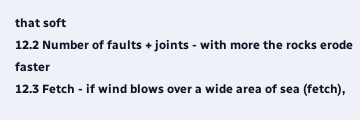that soft
12.2 Number of faults + joints - with more the rocks erode faster
12.3 Fetch - if wind blows over a wide area of sea (fetch),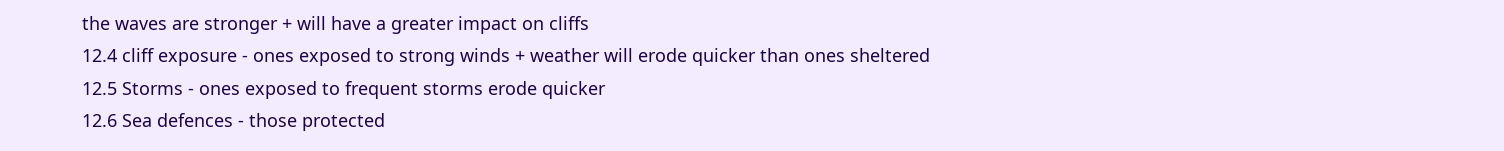the waves are stronger + will have a greater impact on cliffs
12.4 cliff exposure - ones exposed to strong winds + weather will erode quicker than ones sheltered
12.5 Storms - ones exposed to frequent storms erode quicker
12.6 Sea defences - those protected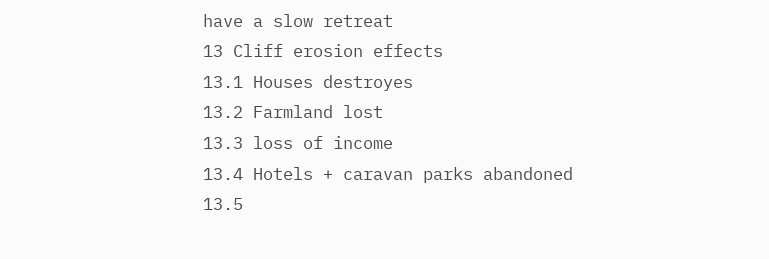have a slow retreat
13 Cliff erosion effects
13.1 Houses destroyes
13.2 Farmland lost
13.3 loss of income
13.4 Hotels + caravan parks abandoned
13.5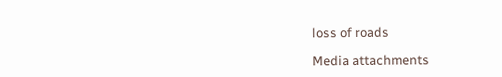loss of roads

Media attachments